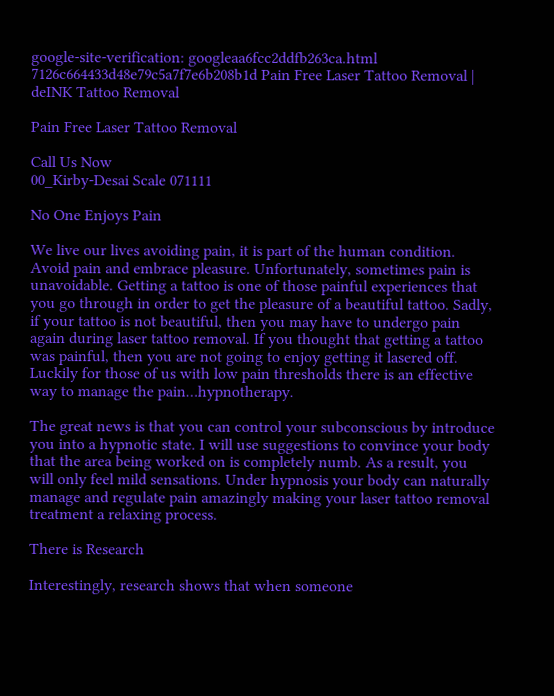google-site-verification: googleaa6fcc2ddfb263ca.html 7126c664433d48e79c5a7f7e6b208b1d Pain Free Laser Tattoo Removal | deINK Tattoo Removal

Pain Free Laser Tattoo Removal

Call Us Now
00_Kirby-Desai Scale 071111

No One Enjoys Pain

We live our lives avoiding pain, it is part of the human condition. Avoid pain and embrace pleasure. Unfortunately, sometimes pain is unavoidable. Getting a tattoo is one of those painful experiences that you go through in order to get the pleasure of a beautiful tattoo. Sadly, if your tattoo is not beautiful, then you may have to undergo pain again during laser tattoo removal. If you thought that getting a tattoo was painful, then you are not going to enjoy getting it lasered off.  Luckily for those of us with low pain thresholds there is an effective way to manage the pain…hypnotherapy.

The great news is that you can control your subconscious by introduce you into a hypnotic state. I will use suggestions to convince your body that the area being worked on is completely numb. As a result, you will only feel mild sensations. Under hypnosis your body can naturally manage and regulate pain amazingly making your laser tattoo removal treatment a relaxing process.

There is Research

Interestingly, research shows that when someone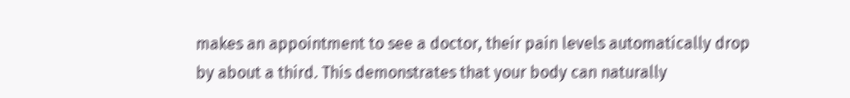makes an appointment to see a doctor, their pain levels automatically drop by about a third. This demonstrates that your body can naturally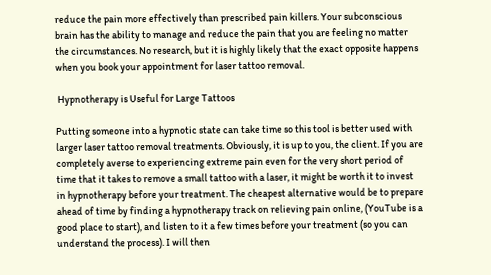reduce the pain more effectively than prescribed pain killers. Your subconscious brain has the ability to manage and reduce the pain that you are feeling no matter the circumstances. No research, but it is highly likely that the exact opposite happens when you book your appointment for laser tattoo removal.

 Hypnotherapy is Useful for Large Tattoos

Putting someone into a hypnotic state can take time so this tool is better used with larger laser tattoo removal treatments. Obviously, it is up to you, the client. If you are completely averse to experiencing extreme pain even for the very short period of time that it takes to remove a small tattoo with a laser, it might be worth it to invest in hypnotherapy before your treatment. The cheapest alternative would be to prepare ahead of time by finding a hypnotherapy track on relieving pain online, (YouTube is a good place to start), and listen to it a few times before your treatment (so you can understand the process). I will then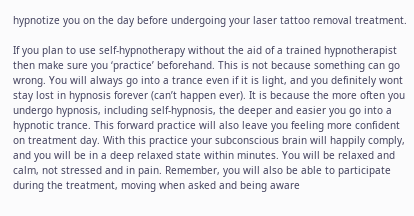hypnotize you on the day before undergoing your laser tattoo removal treatment.

If you plan to use self-hypnotherapy without the aid of a trained hypnotherapist then make sure you ‘practice’ beforehand. This is not because something can go wrong. You will always go into a trance even if it is light, and you definitely wont stay lost in hypnosis forever (can’t happen ever). It is because the more often you undergo hypnosis, including self-hypnosis, the deeper and easier you go into a hypnotic trance. This forward practice will also leave you feeling more confident on treatment day. With this practice your subconscious brain will happily comply, and you will be in a deep relaxed state within minutes. You will be relaxed and calm, not stressed and in pain. Remember, you will also be able to participate during the treatment, moving when asked and being aware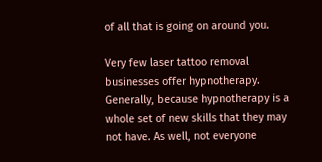of all that is going on around you.

Very few laser tattoo removal businesses offer hypnotherapy. Generally, because hypnotherapy is a whole set of new skills that they may not have. As well, not everyone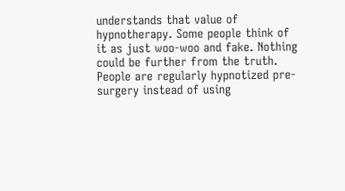understands that value of hypnotherapy. Some people think of it as just woo-woo and fake. Nothing could be further from the truth. People are regularly hypnotized pre-surgery instead of using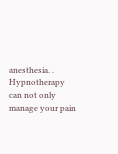anesthesia. . Hypnotherapy can not only manage your pain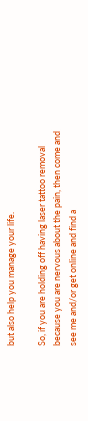but also help you manage your life.

So, if you are holding off having laser tattoo removal because you are nervous about the pain, then come and see me and/or get online and find a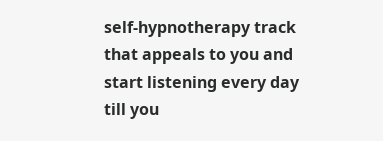self-hypnotherapy track that appeals to you and start listening every day till you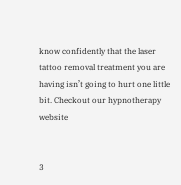know confidently that the laser tattoo removal treatment you are having isn’t going to hurt one little bit. Checkout our hypnotherapy website


3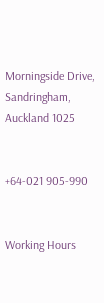Morningside Drive, Sandringham, Auckland 1025


+64-021 905-990


Working Hours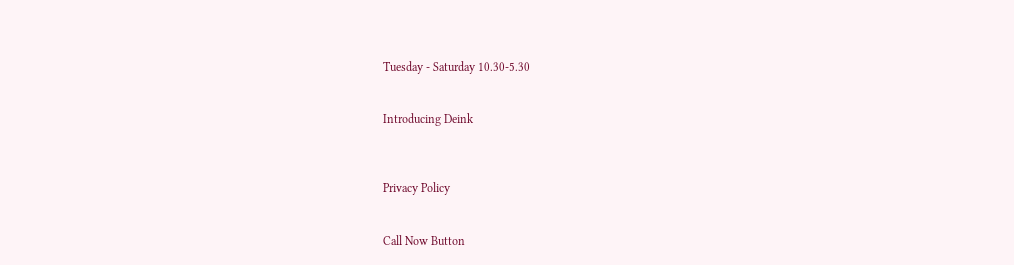Tuesday - Saturday 10.30-5.30


Introducing Deink



Privacy Policy


Call Now Button